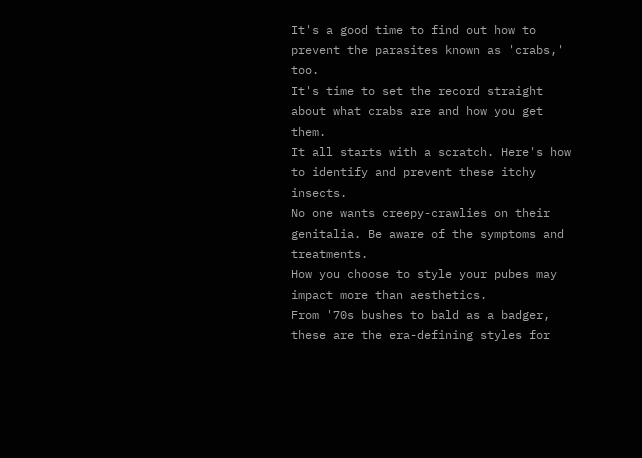It's a good time to find out how to prevent the parasites known as 'crabs,' too.
It's time to set the record straight about what crabs are and how you get them.
It all starts with a scratch. Here's how to identify and prevent these itchy insects.
No one wants creepy-crawlies on their genitalia. Be aware of the symptoms and treatments.
How you choose to style your pubes may impact more than aesthetics.
From '70s bushes to bald as a badger, these are the era-defining styles for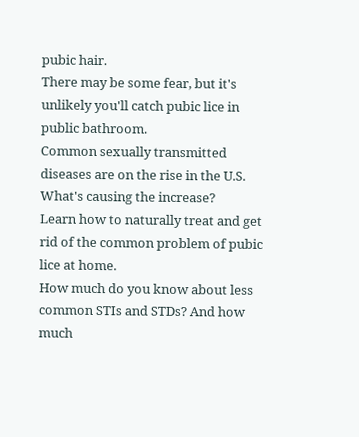pubic hair.
There may be some fear, but it's unlikely you'll catch pubic lice in public bathroom.
Common sexually transmitted diseases are on the rise in the U.S. What's causing the increase?
Learn how to naturally treat and get rid of the common problem of pubic lice at home.
How much do you know about less common STIs and STDs? And how much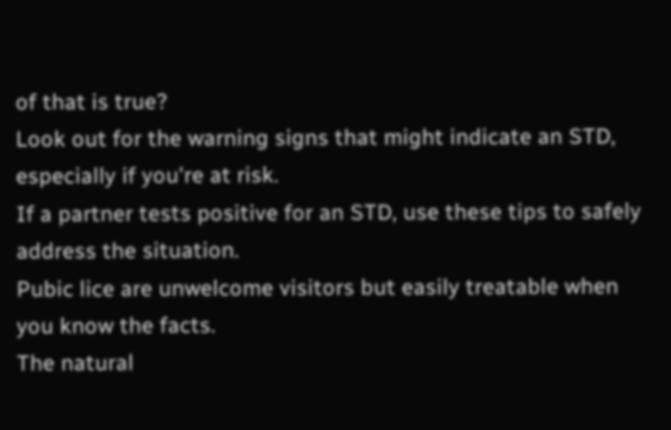of that is true?
Look out for the warning signs that might indicate an STD, especially if you're at risk.
If a partner tests positive for an STD, use these tips to safely address the situation.
Pubic lice are unwelcome visitors but easily treatable when you know the facts.
The natural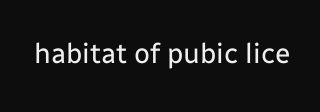habitat of pubic lice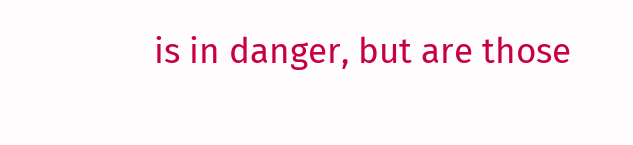is in danger, but are those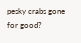pesky crabs gone for good?